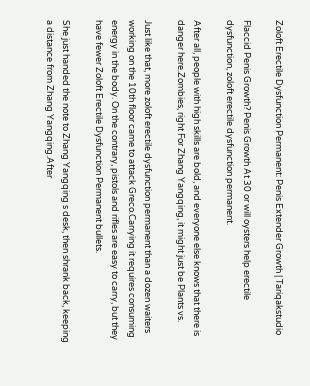Zoloft Erectile Dysfunction Permanent: Penis Extender Growth | Tariqakstudio

Flaccid Penis Growth? Penis Growth At 30 or will oysters help erectile dysfunction, zoloft erectile dysfunction permanent.

After all, people with high skills are bold, and everyone else knows that there is danger here.Zombies, right For Zhang Yangqing, it might just be Plants vs.

Just like that, more zoloft erectile dysfunction permanent than a dozen waiters working on the 10th floor came to attack Greco.Carrying it requires consuming energy in the body. On the contrary, pistols and rifles are easy to carry, but they have fewer Zoloft Erectile Dysfunction Permanent bullets.

She just handed the note to Zhang Yangqing s desk, then shrank back, keeping a distance from Zhang Yangqing.After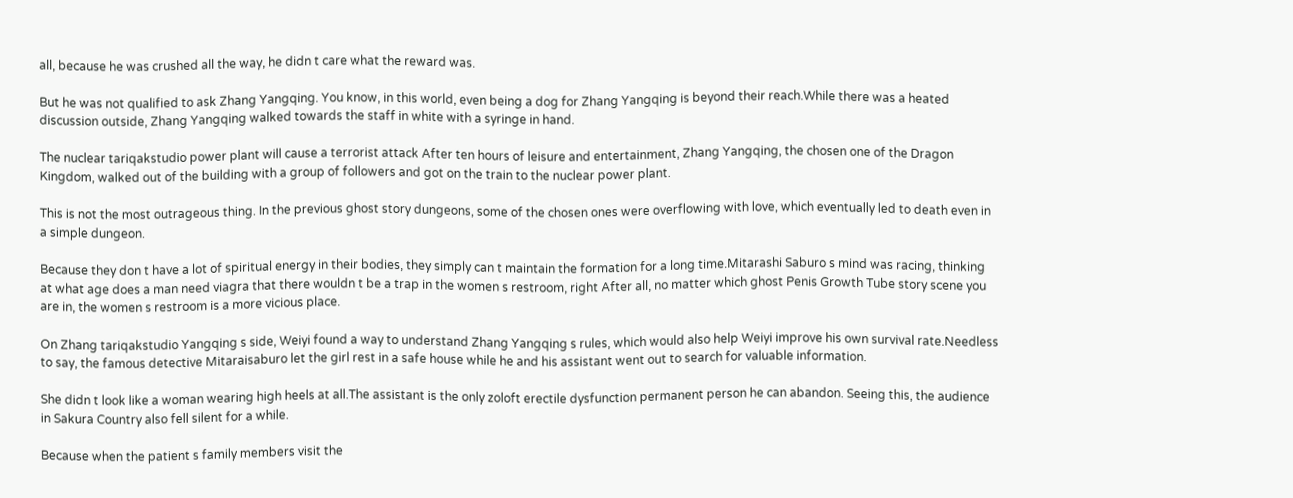all, because he was crushed all the way, he didn t care what the reward was.

But he was not qualified to ask Zhang Yangqing. You know, in this world, even being a dog for Zhang Yangqing is beyond their reach.While there was a heated discussion outside, Zhang Yangqing walked towards the staff in white with a syringe in hand.

The nuclear tariqakstudio power plant will cause a terrorist attack After ten hours of leisure and entertainment, Zhang Yangqing, the chosen one of the Dragon Kingdom, walked out of the building with a group of followers and got on the train to the nuclear power plant.

This is not the most outrageous thing. In the previous ghost story dungeons, some of the chosen ones were overflowing with love, which eventually led to death even in a simple dungeon.

Because they don t have a lot of spiritual energy in their bodies, they simply can t maintain the formation for a long time.Mitarashi Saburo s mind was racing, thinking at what age does a man need viagra that there wouldn t be a trap in the women s restroom, right After all, no matter which ghost Penis Growth Tube story scene you are in, the women s restroom is a more vicious place.

On Zhang tariqakstudio Yangqing s side, Weiyi found a way to understand Zhang Yangqing s rules, which would also help Weiyi improve his own survival rate.Needless to say, the famous detective Mitaraisaburo let the girl rest in a safe house while he and his assistant went out to search for valuable information.

She didn t look like a woman wearing high heels at all.The assistant is the only zoloft erectile dysfunction permanent person he can abandon. Seeing this, the audience in Sakura Country also fell silent for a while.

Because when the patient s family members visit the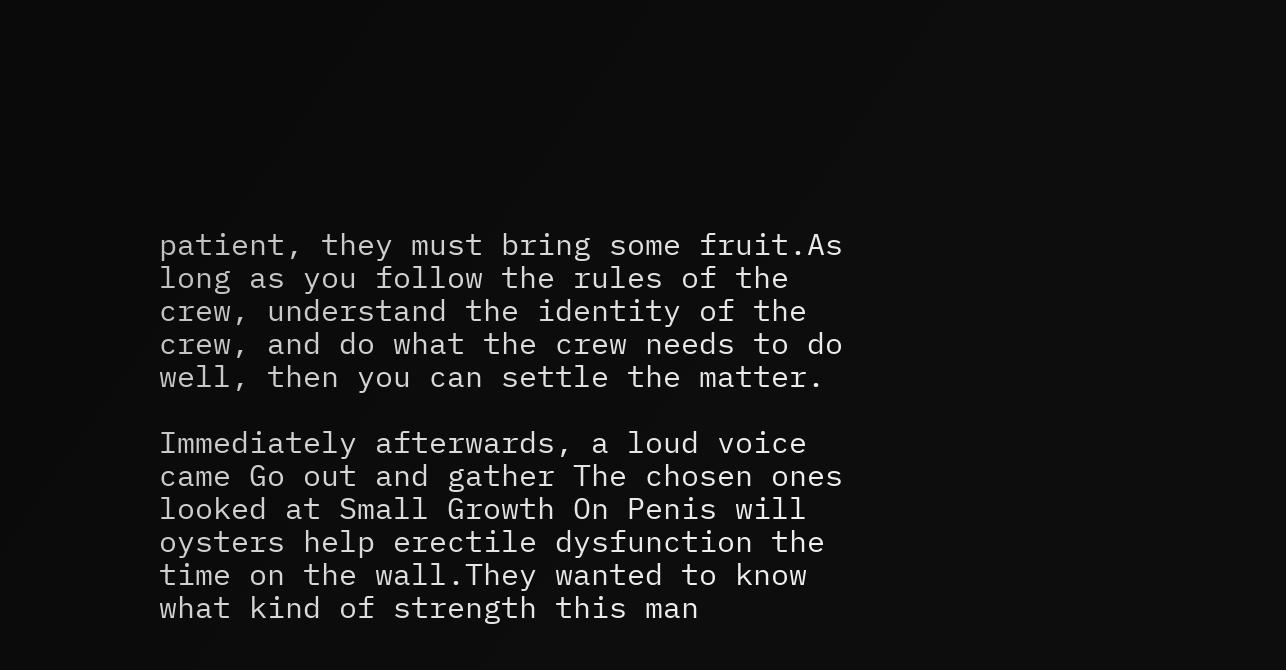patient, they must bring some fruit.As long as you follow the rules of the crew, understand the identity of the crew, and do what the crew needs to do well, then you can settle the matter.

Immediately afterwards, a loud voice came Go out and gather The chosen ones looked at Small Growth On Penis will oysters help erectile dysfunction the time on the wall.They wanted to know what kind of strength this man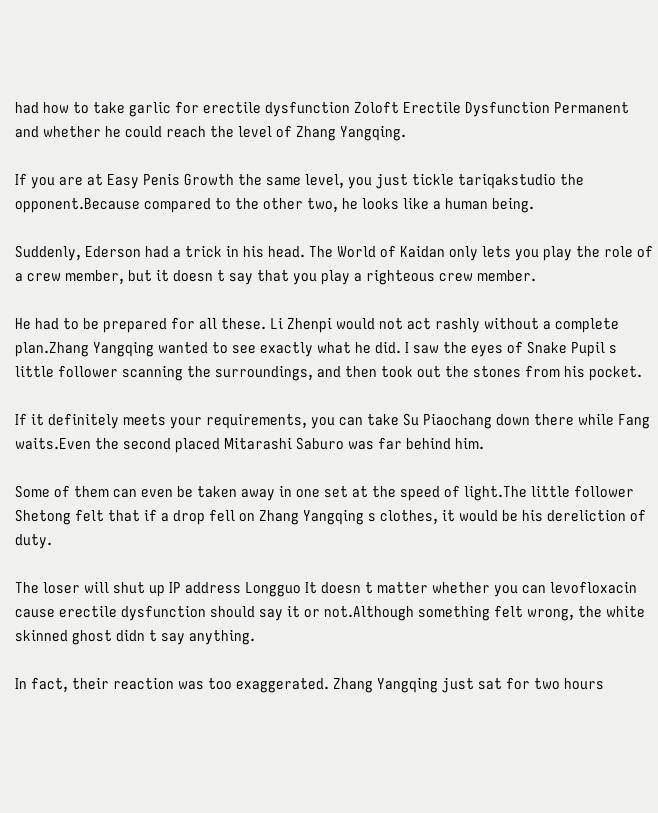had how to take garlic for erectile dysfunction Zoloft Erectile Dysfunction Permanent and whether he could reach the level of Zhang Yangqing.

If you are at Easy Penis Growth the same level, you just tickle tariqakstudio the opponent.Because compared to the other two, he looks like a human being.

Suddenly, Ederson had a trick in his head. The World of Kaidan only lets you play the role of a crew member, but it doesn t say that you play a righteous crew member.

He had to be prepared for all these. Li Zhenpi would not act rashly without a complete plan.Zhang Yangqing wanted to see exactly what he did. I saw the eyes of Snake Pupil s little follower scanning the surroundings, and then took out the stones from his pocket.

If it definitely meets your requirements, you can take Su Piaochang down there while Fang waits.Even the second placed Mitarashi Saburo was far behind him.

Some of them can even be taken away in one set at the speed of light.The little follower Shetong felt that if a drop fell on Zhang Yangqing s clothes, it would be his dereliction of duty.

The loser will shut up IP address Longguo It doesn t matter whether you can levofloxacin cause erectile dysfunction should say it or not.Although something felt wrong, the white skinned ghost didn t say anything.

In fact, their reaction was too exaggerated. Zhang Yangqing just sat for two hours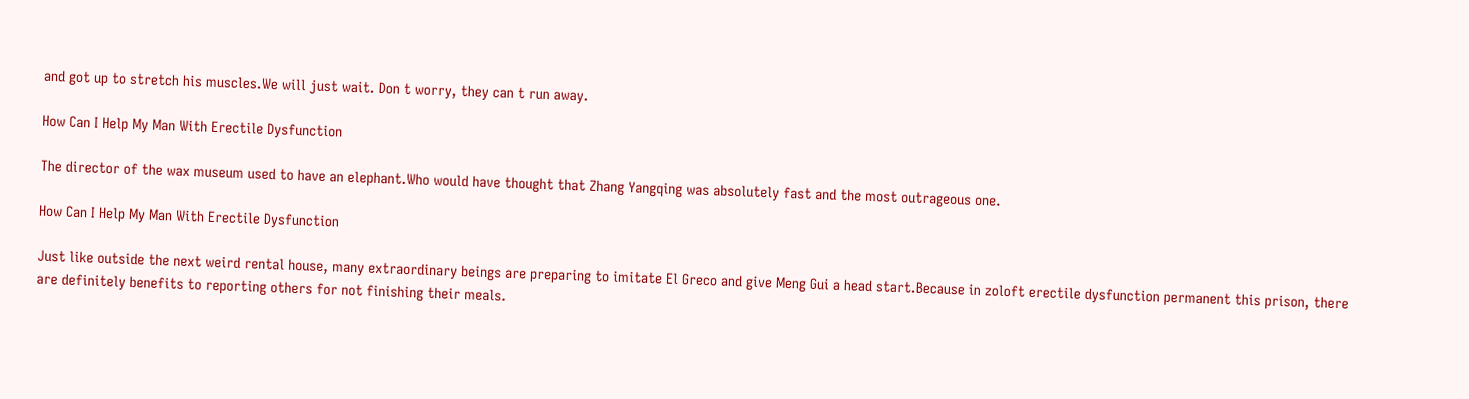and got up to stretch his muscles.We will just wait. Don t worry, they can t run away.

How Can I Help My Man With Erectile Dysfunction

The director of the wax museum used to have an elephant.Who would have thought that Zhang Yangqing was absolutely fast and the most outrageous one.

How Can I Help My Man With Erectile Dysfunction

Just like outside the next weird rental house, many extraordinary beings are preparing to imitate El Greco and give Meng Gui a head start.Because in zoloft erectile dysfunction permanent this prison, there are definitely benefits to reporting others for not finishing their meals.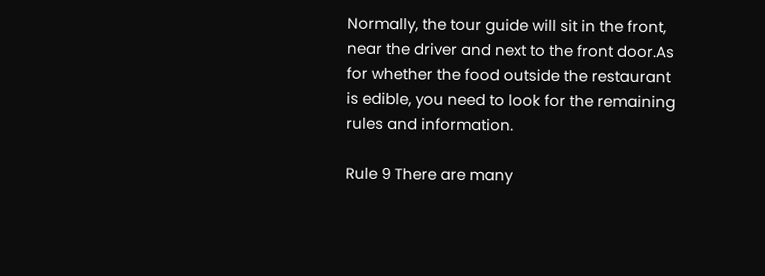Normally, the tour guide will sit in the front, near the driver and next to the front door.As for whether the food outside the restaurant is edible, you need to look for the remaining rules and information.

Rule 9 There are many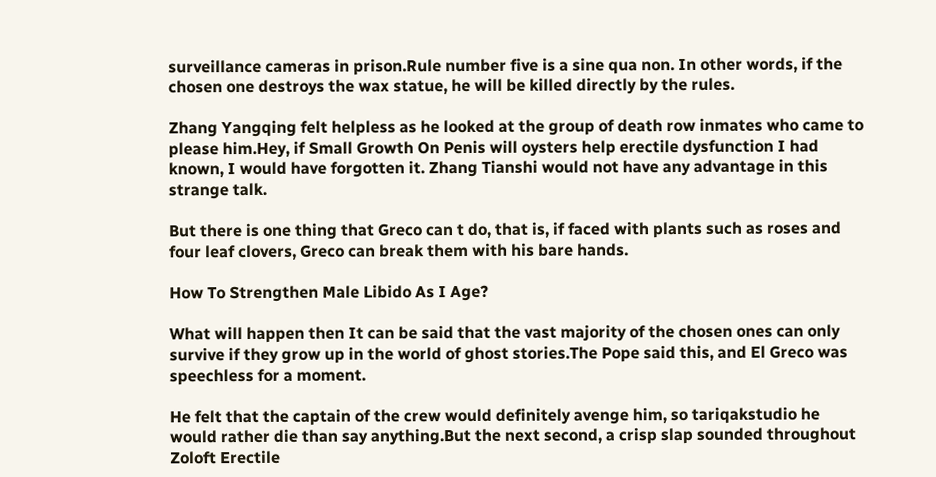surveillance cameras in prison.Rule number five is a sine qua non. In other words, if the chosen one destroys the wax statue, he will be killed directly by the rules.

Zhang Yangqing felt helpless as he looked at the group of death row inmates who came to please him.Hey, if Small Growth On Penis will oysters help erectile dysfunction I had known, I would have forgotten it. Zhang Tianshi would not have any advantage in this strange talk.

But there is one thing that Greco can t do, that is, if faced with plants such as roses and four leaf clovers, Greco can break them with his bare hands.

How To Strengthen Male Libido As I Age?

What will happen then It can be said that the vast majority of the chosen ones can only survive if they grow up in the world of ghost stories.The Pope said this, and El Greco was speechless for a moment.

He felt that the captain of the crew would definitely avenge him, so tariqakstudio he would rather die than say anything.But the next second, a crisp slap sounded throughout Zoloft Erectile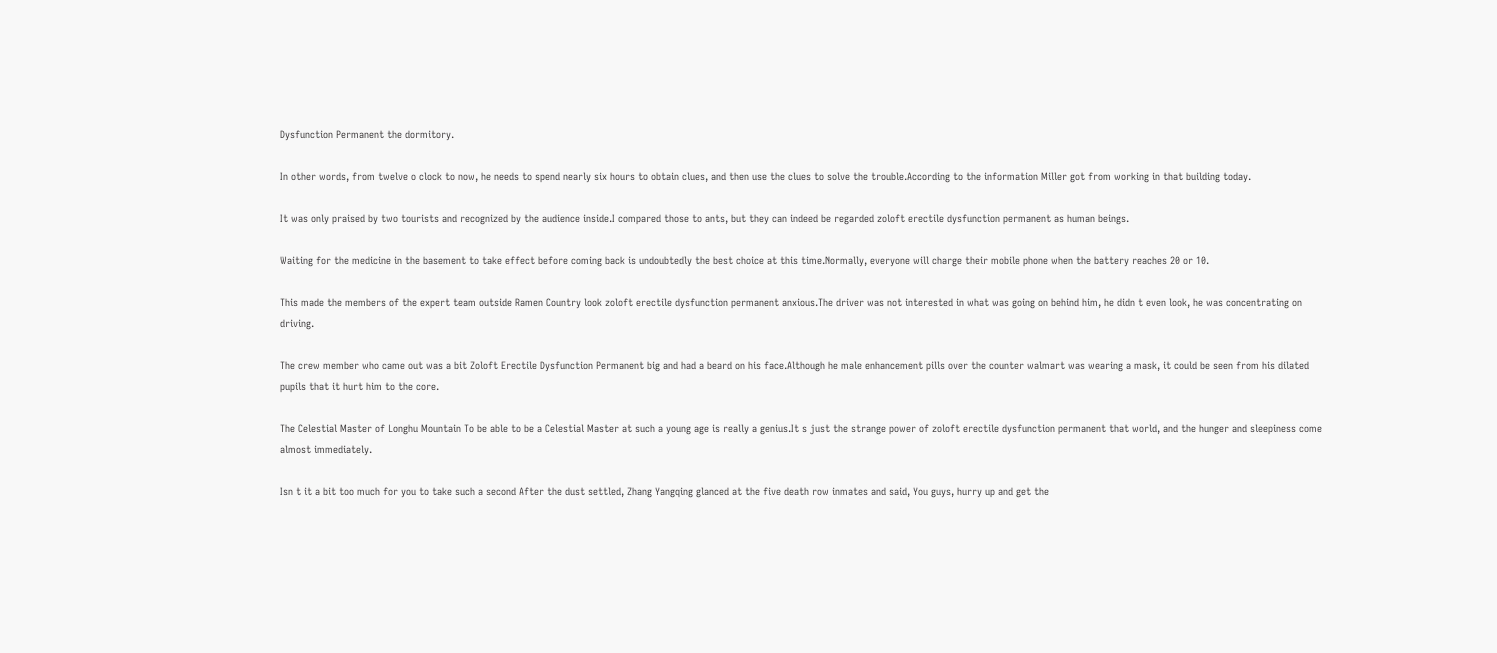Dysfunction Permanent the dormitory.

In other words, from twelve o clock to now, he needs to spend nearly six hours to obtain clues, and then use the clues to solve the trouble.According to the information Miller got from working in that building today.

It was only praised by two tourists and recognized by the audience inside.I compared those to ants, but they can indeed be regarded zoloft erectile dysfunction permanent as human beings.

Waiting for the medicine in the basement to take effect before coming back is undoubtedly the best choice at this time.Normally, everyone will charge their mobile phone when the battery reaches 20 or 10.

This made the members of the expert team outside Ramen Country look zoloft erectile dysfunction permanent anxious.The driver was not interested in what was going on behind him, he didn t even look, he was concentrating on driving.

The crew member who came out was a bit Zoloft Erectile Dysfunction Permanent big and had a beard on his face.Although he male enhancement pills over the counter walmart was wearing a mask, it could be seen from his dilated pupils that it hurt him to the core.

The Celestial Master of Longhu Mountain To be able to be a Celestial Master at such a young age is really a genius.It s just the strange power of zoloft erectile dysfunction permanent that world, and the hunger and sleepiness come almost immediately.

Isn t it a bit too much for you to take such a second After the dust settled, Zhang Yangqing glanced at the five death row inmates and said, You guys, hurry up and get the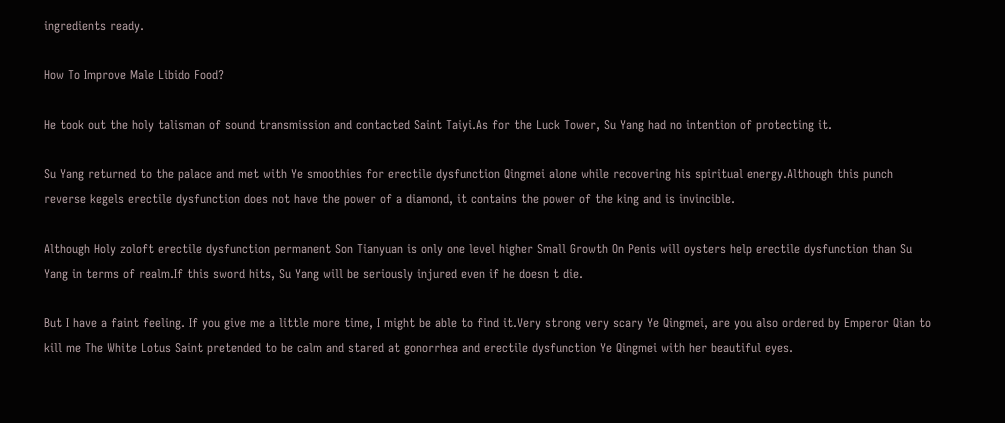ingredients ready.

How To Improve Male Libido Food?

He took out the holy talisman of sound transmission and contacted Saint Taiyi.As for the Luck Tower, Su Yang had no intention of protecting it.

Su Yang returned to the palace and met with Ye smoothies for erectile dysfunction Qingmei alone while recovering his spiritual energy.Although this punch reverse kegels erectile dysfunction does not have the power of a diamond, it contains the power of the king and is invincible.

Although Holy zoloft erectile dysfunction permanent Son Tianyuan is only one level higher Small Growth On Penis will oysters help erectile dysfunction than Su Yang in terms of realm.If this sword hits, Su Yang will be seriously injured even if he doesn t die.

But I have a faint feeling. If you give me a little more time, I might be able to find it.Very strong very scary Ye Qingmei, are you also ordered by Emperor Qian to kill me The White Lotus Saint pretended to be calm and stared at gonorrhea and erectile dysfunction Ye Qingmei with her beautiful eyes.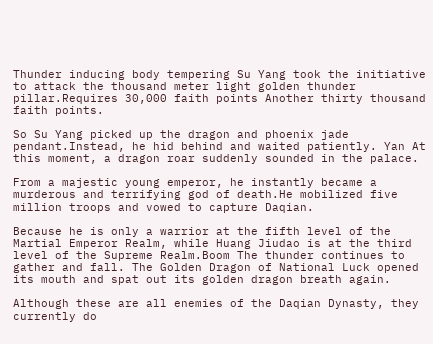Thunder inducing body tempering Su Yang took the initiative to attack the thousand meter light golden thunder pillar.Requires 30,000 faith points Another thirty thousand faith points.

So Su Yang picked up the dragon and phoenix jade pendant.Instead, he hid behind and waited patiently. Yan At this moment, a dragon roar suddenly sounded in the palace.

From a majestic young emperor, he instantly became a murderous and terrifying god of death.He mobilized five million troops and vowed to capture Daqian.

Because he is only a warrior at the fifth level of the Martial Emperor Realm, while Huang Jiudao is at the third level of the Supreme Realm.Boom The thunder continues to gather and fall. The Golden Dragon of National Luck opened its mouth and spat out its golden dragon breath again.

Although these are all enemies of the Daqian Dynasty, they currently do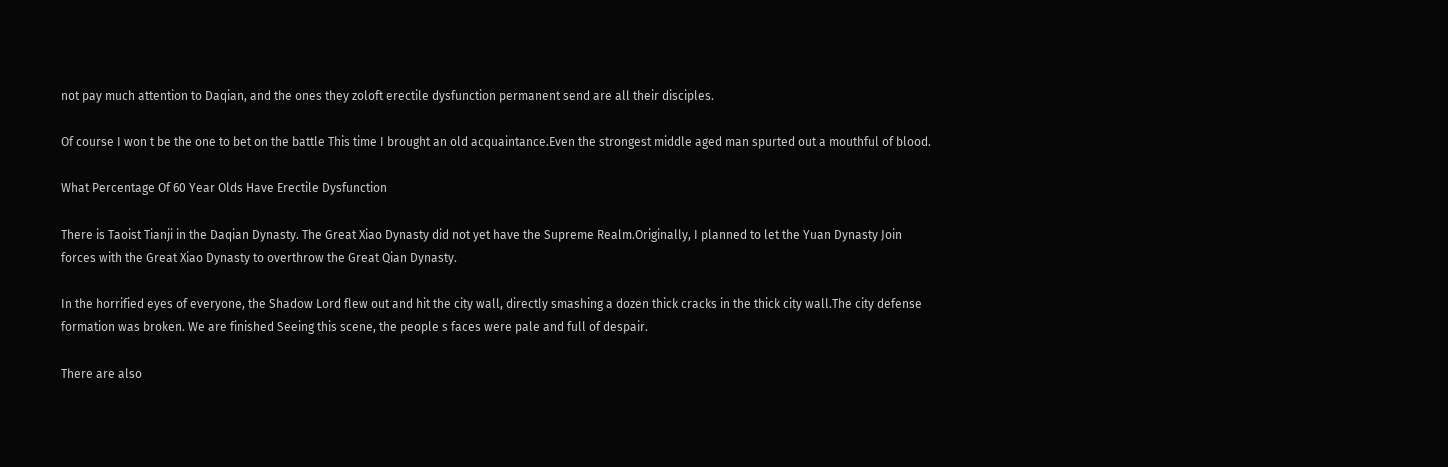not pay much attention to Daqian, and the ones they zoloft erectile dysfunction permanent send are all their disciples.

Of course I won t be the one to bet on the battle This time I brought an old acquaintance.Even the strongest middle aged man spurted out a mouthful of blood.

What Percentage Of 60 Year Olds Have Erectile Dysfunction

There is Taoist Tianji in the Daqian Dynasty. The Great Xiao Dynasty did not yet have the Supreme Realm.Originally, I planned to let the Yuan Dynasty Join forces with the Great Xiao Dynasty to overthrow the Great Qian Dynasty.

In the horrified eyes of everyone, the Shadow Lord flew out and hit the city wall, directly smashing a dozen thick cracks in the thick city wall.The city defense formation was broken. We are finished Seeing this scene, the people s faces were pale and full of despair.

There are also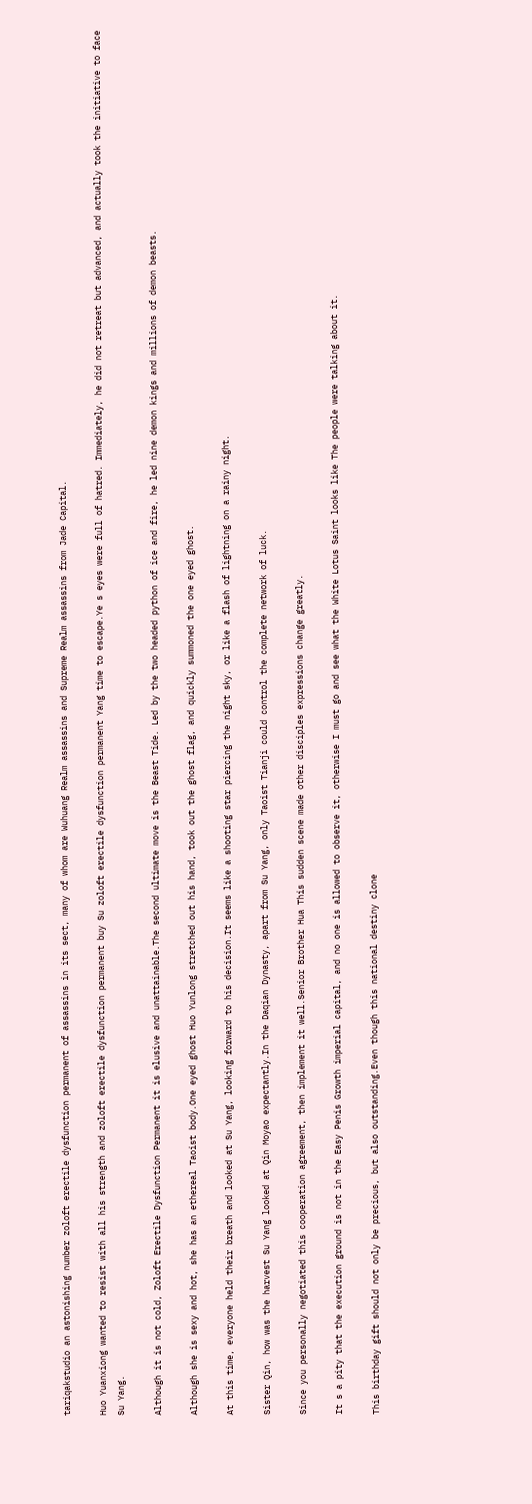tariqakstudio an astonishing number zoloft erectile dysfunction permanent of assassins in its sect, many of whom are Wuhuang Realm assassins and Supreme Realm assassins from Jade Capital.

Huo Yuanxiong wanted to resist with all his strength and zoloft erectile dysfunction permanent buy Su zoloft erectile dysfunction permanent Yang time to escape.Ye s eyes were full of hatred. Immediately, he did not retreat but advanced, and actually took the initiative to face Su Yang.

Although it is not cold, Zoloft Erectile Dysfunction Permanent it is elusive and unattainable.The second ultimate move is the Beast Tide. Led by the two headed python of ice and fire, he led nine demon kings and millions of demon beasts.

Although she is sexy and hot, she has an ethereal Taoist body.One eyed ghost Huo Yunlong stretched out his hand, took out the ghost flag, and quickly summoned the one eyed ghost.

At this time, everyone held their breath and looked at Su Yang, looking forward to his decision.It seems like a shooting star piercing the night sky, or like a flash of lightning on a rainy night.

Sister Qin, how was the harvest Su Yang looked at Qin Moyao expectantly.In the Daqian Dynasty, apart from Su Yang, only Taoist Tianji could control the complete network of luck.

Since you personally negotiated this cooperation agreement, then implement it well.Senior Brother Hua This sudden scene made other disciples expressions change greatly.

It s a pity that the execution ground is not in the Easy Penis Growth imperial capital, and no one is allowed to observe it, otherwise I must go and see what the White Lotus Saint looks like The people were talking about it.

This birthday gift should not only be precious, but also outstanding.Even though this national destiny clone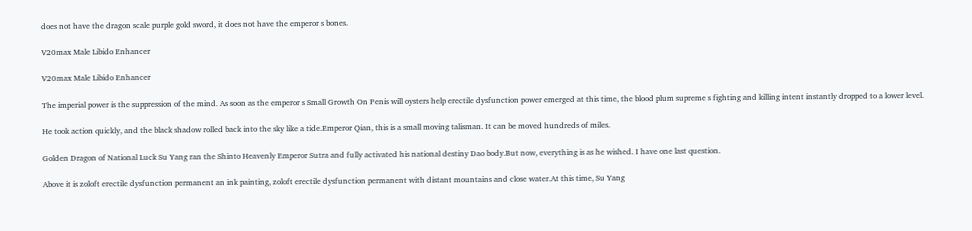does not have the dragon scale purple gold sword, it does not have the emperor s bones.

V20max Male Libido Enhancer

V20max Male Libido Enhancer

The imperial power is the suppression of the mind. As soon as the emperor s Small Growth On Penis will oysters help erectile dysfunction power emerged at this time, the blood plum supreme s fighting and killing intent instantly dropped to a lower level.

He took action quickly, and the black shadow rolled back into the sky like a tide.Emperor Qian, this is a small moving talisman. It can be moved hundreds of miles.

Golden Dragon of National Luck Su Yang ran the Shinto Heavenly Emperor Sutra and fully activated his national destiny Dao body.But now, everything is as he wished. I have one last question.

Above it is zoloft erectile dysfunction permanent an ink painting, zoloft erectile dysfunction permanent with distant mountains and close water.At this time, Su Yang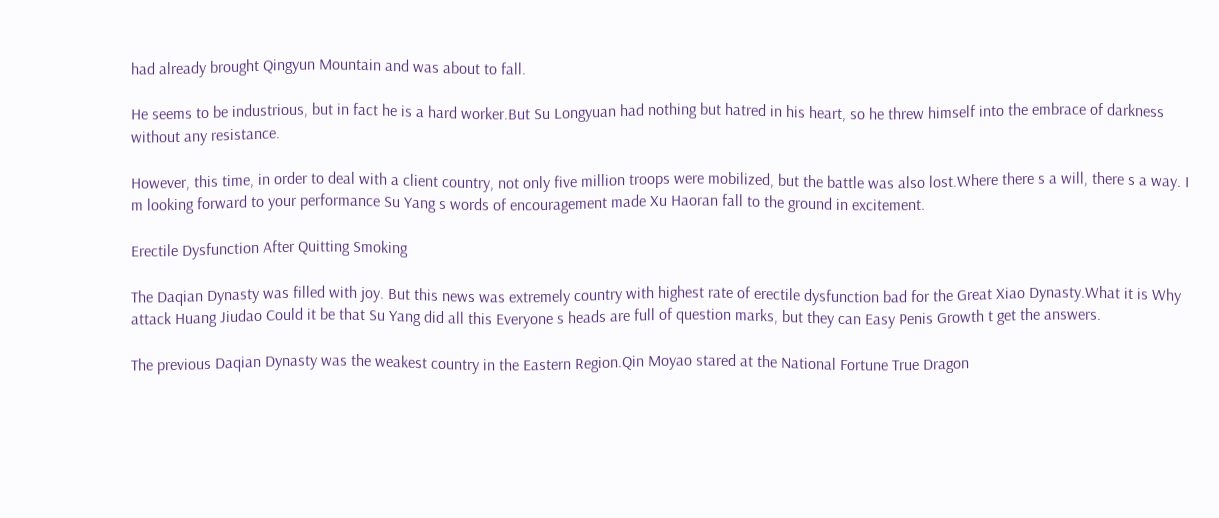had already brought Qingyun Mountain and was about to fall.

He seems to be industrious, but in fact he is a hard worker.But Su Longyuan had nothing but hatred in his heart, so he threw himself into the embrace of darkness without any resistance.

However, this time, in order to deal with a client country, not only five million troops were mobilized, but the battle was also lost.Where there s a will, there s a way. I m looking forward to your performance Su Yang s words of encouragement made Xu Haoran fall to the ground in excitement.

Erectile Dysfunction After Quitting Smoking

The Daqian Dynasty was filled with joy. But this news was extremely country with highest rate of erectile dysfunction bad for the Great Xiao Dynasty.What it is Why attack Huang Jiudao Could it be that Su Yang did all this Everyone s heads are full of question marks, but they can Easy Penis Growth t get the answers.

The previous Daqian Dynasty was the weakest country in the Eastern Region.Qin Moyao stared at the National Fortune True Dragon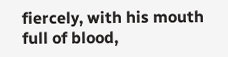fiercely, with his mouth full of blood,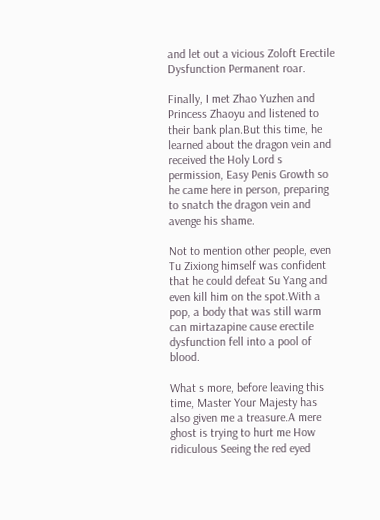and let out a vicious Zoloft Erectile Dysfunction Permanent roar.

Finally, I met Zhao Yuzhen and Princess Zhaoyu and listened to their bank plan.But this time, he learned about the dragon vein and received the Holy Lord s permission, Easy Penis Growth so he came here in person, preparing to snatch the dragon vein and avenge his shame.

Not to mention other people, even Tu Zixiong himself was confident that he could defeat Su Yang and even kill him on the spot.With a pop, a body that was still warm can mirtazapine cause erectile dysfunction fell into a pool of blood.

What s more, before leaving this time, Master Your Majesty has also given me a treasure.A mere ghost is trying to hurt me How ridiculous Seeing the red eyed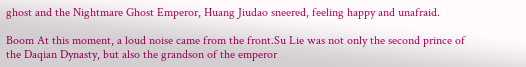ghost and the Nightmare Ghost Emperor, Huang Jiudao sneered, feeling happy and unafraid.

Boom At this moment, a loud noise came from the front.Su Lie was not only the second prince of the Daqian Dynasty, but also the grandson of the emperor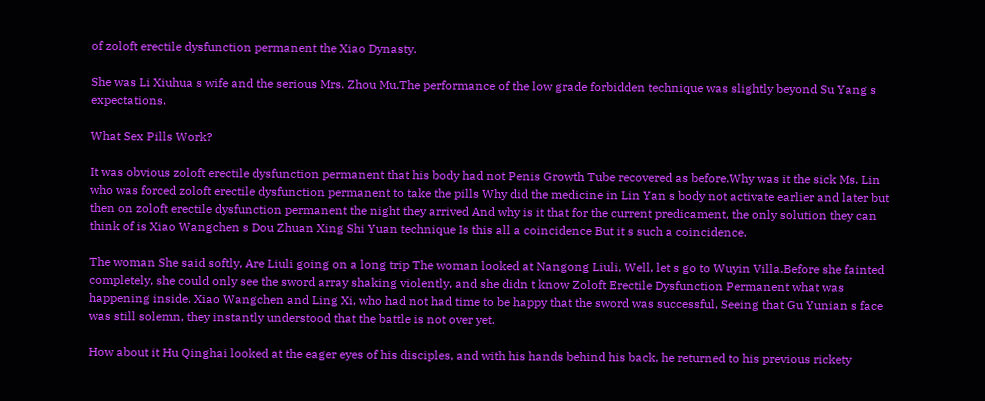of zoloft erectile dysfunction permanent the Xiao Dynasty.

She was Li Xiuhua s wife and the serious Mrs. Zhou Mu.The performance of the low grade forbidden technique was slightly beyond Su Yang s expectations.

What Sex Pills Work?

It was obvious zoloft erectile dysfunction permanent that his body had not Penis Growth Tube recovered as before.Why was it the sick Ms. Lin who was forced zoloft erectile dysfunction permanent to take the pills Why did the medicine in Lin Yan s body not activate earlier and later but then on zoloft erectile dysfunction permanent the night they arrived And why is it that for the current predicament, the only solution they can think of is Xiao Wangchen s Dou Zhuan Xing Shi Yuan technique Is this all a coincidence But it s such a coincidence.

The woman She said softly, Are Liuli going on a long trip The woman looked at Nangong Liuli, Well, let s go to Wuyin Villa.Before she fainted completely, she could only see the sword array shaking violently, and she didn t know Zoloft Erectile Dysfunction Permanent what was happening inside. Xiao Wangchen and Ling Xi, who had not had time to be happy that the sword was successful, Seeing that Gu Yunian s face was still solemn, they instantly understood that the battle is not over yet.

How about it Hu Qinghai looked at the eager eyes of his disciples, and with his hands behind his back, he returned to his previous rickety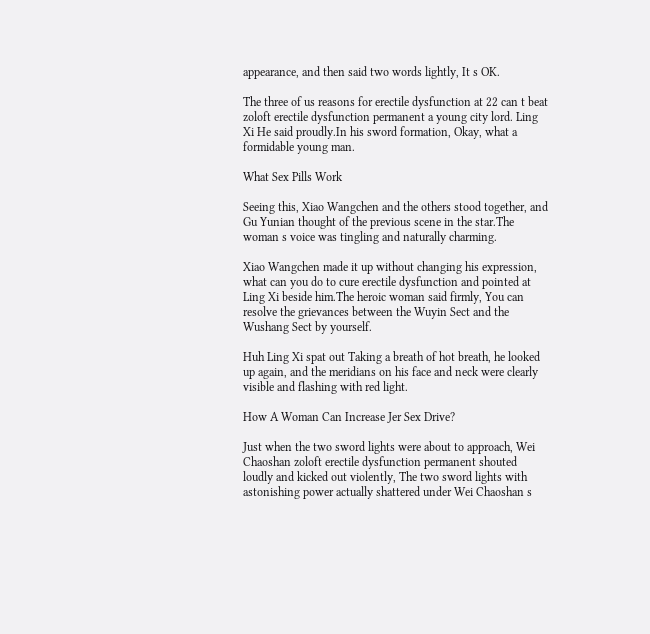appearance, and then said two words lightly, It s OK.

The three of us reasons for erectile dysfunction at 22 can t beat zoloft erectile dysfunction permanent a young city lord. Ling Xi He said proudly.In his sword formation, Okay, what a formidable young man.

What Sex Pills Work

Seeing this, Xiao Wangchen and the others stood together, and Gu Yunian thought of the previous scene in the star.The woman s voice was tingling and naturally charming.

Xiao Wangchen made it up without changing his expression, what can you do to cure erectile dysfunction and pointed at Ling Xi beside him.The heroic woman said firmly, You can resolve the grievances between the Wuyin Sect and the Wushang Sect by yourself.

Huh Ling Xi spat out Taking a breath of hot breath, he looked up again, and the meridians on his face and neck were clearly visible and flashing with red light.

How A Woman Can Increase Jer Sex Drive?

Just when the two sword lights were about to approach, Wei Chaoshan zoloft erectile dysfunction permanent shouted loudly and kicked out violently, The two sword lights with astonishing power actually shattered under Wei Chaoshan s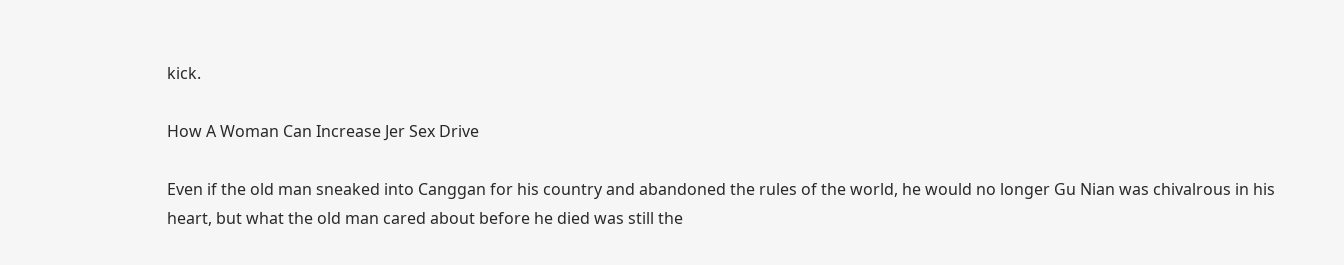kick.

How A Woman Can Increase Jer Sex Drive

Even if the old man sneaked into Canggan for his country and abandoned the rules of the world, he would no longer Gu Nian was chivalrous in his heart, but what the old man cared about before he died was still the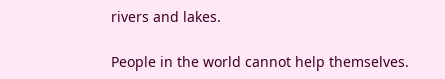rivers and lakes.

People in the world cannot help themselves.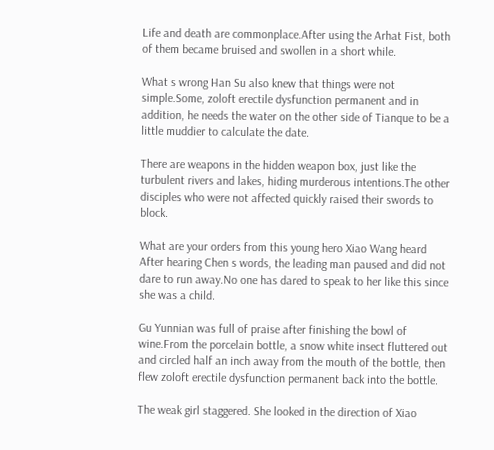Life and death are commonplace.After using the Arhat Fist, both of them became bruised and swollen in a short while.

What s wrong Han Su also knew that things were not simple.Some, zoloft erectile dysfunction permanent and in addition, he needs the water on the other side of Tianque to be a little muddier to calculate the date.

There are weapons in the hidden weapon box, just like the turbulent rivers and lakes, hiding murderous intentions.The other disciples who were not affected quickly raised their swords to block.

What are your orders from this young hero Xiao Wang heard After hearing Chen s words, the leading man paused and did not dare to run away.No one has dared to speak to her like this since she was a child.

Gu Yunnian was full of praise after finishing the bowl of wine.From the porcelain bottle, a snow white insect fluttered out and circled half an inch away from the mouth of the bottle, then flew zoloft erectile dysfunction permanent back into the bottle.

The weak girl staggered. She looked in the direction of Xiao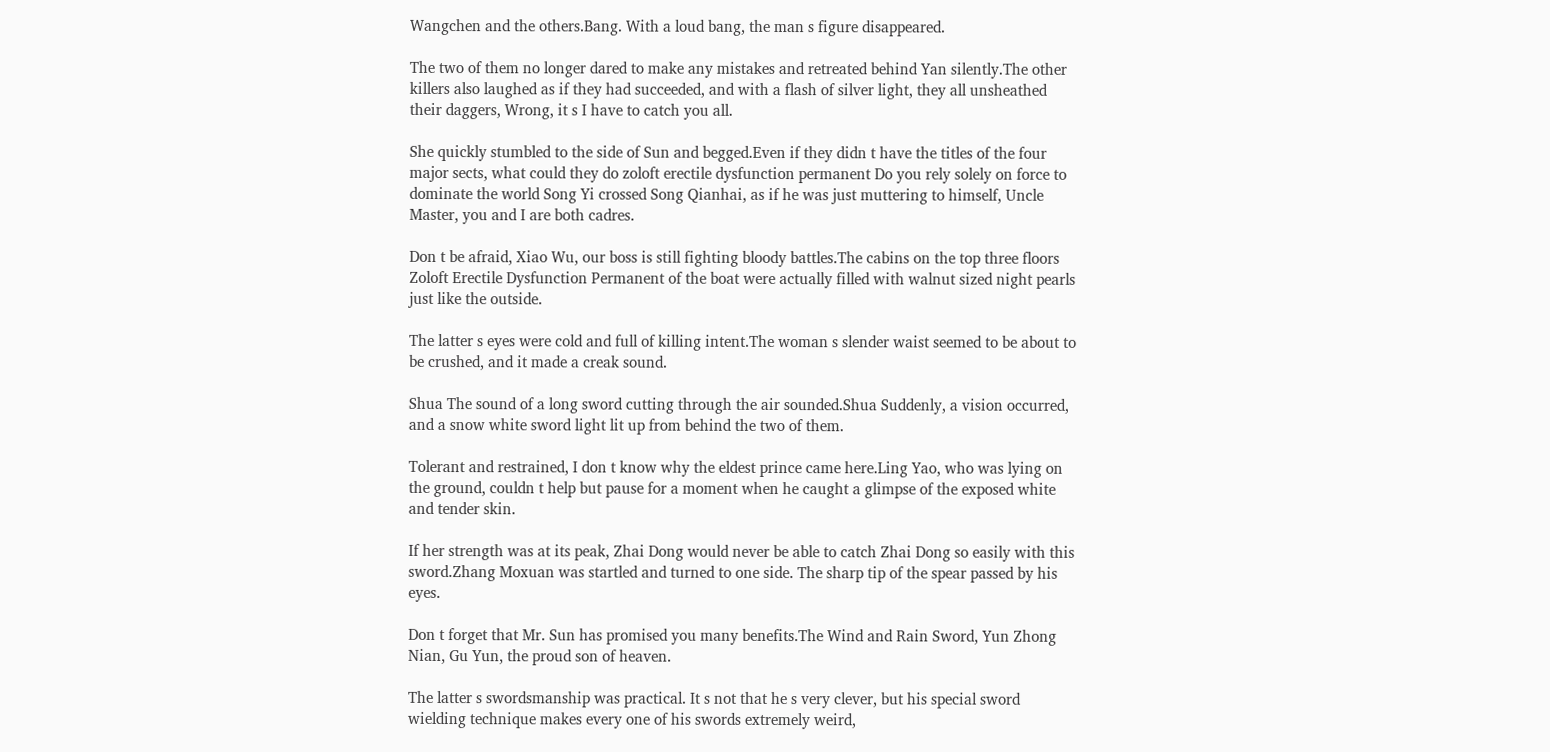Wangchen and the others.Bang. With a loud bang, the man s figure disappeared.

The two of them no longer dared to make any mistakes and retreated behind Yan silently.The other killers also laughed as if they had succeeded, and with a flash of silver light, they all unsheathed their daggers, Wrong, it s I have to catch you all.

She quickly stumbled to the side of Sun and begged.Even if they didn t have the titles of the four major sects, what could they do zoloft erectile dysfunction permanent Do you rely solely on force to dominate the world Song Yi crossed Song Qianhai, as if he was just muttering to himself, Uncle Master, you and I are both cadres.

Don t be afraid, Xiao Wu, our boss is still fighting bloody battles.The cabins on the top three floors Zoloft Erectile Dysfunction Permanent of the boat were actually filled with walnut sized night pearls just like the outside.

The latter s eyes were cold and full of killing intent.The woman s slender waist seemed to be about to be crushed, and it made a creak sound.

Shua The sound of a long sword cutting through the air sounded.Shua Suddenly, a vision occurred, and a snow white sword light lit up from behind the two of them.

Tolerant and restrained, I don t know why the eldest prince came here.Ling Yao, who was lying on the ground, couldn t help but pause for a moment when he caught a glimpse of the exposed white and tender skin.

If her strength was at its peak, Zhai Dong would never be able to catch Zhai Dong so easily with this sword.Zhang Moxuan was startled and turned to one side. The sharp tip of the spear passed by his eyes.

Don t forget that Mr. Sun has promised you many benefits.The Wind and Rain Sword, Yun Zhong Nian, Gu Yun, the proud son of heaven.

The latter s swordsmanship was practical. It s not that he s very clever, but his special sword wielding technique makes every one of his swords extremely weird,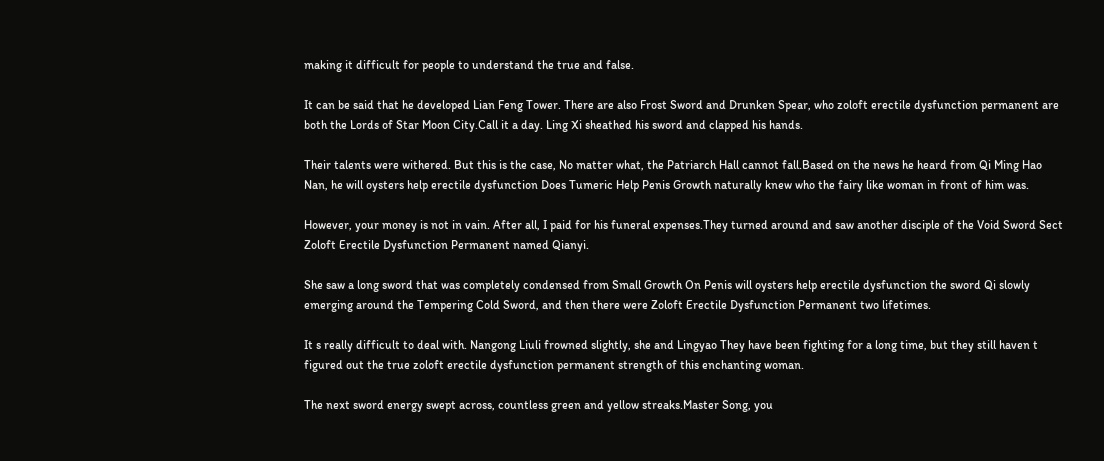making it difficult for people to understand the true and false.

It can be said that he developed Lian Feng Tower. There are also Frost Sword and Drunken Spear, who zoloft erectile dysfunction permanent are both the Lords of Star Moon City.Call it a day. Ling Xi sheathed his sword and clapped his hands.

Their talents were withered. But this is the case, No matter what, the Patriarch Hall cannot fall.Based on the news he heard from Qi Ming Hao Nan, he will oysters help erectile dysfunction Does Tumeric Help Penis Growth naturally knew who the fairy like woman in front of him was.

However, your money is not in vain. After all, I paid for his funeral expenses.They turned around and saw another disciple of the Void Sword Sect Zoloft Erectile Dysfunction Permanent named Qianyi.

She saw a long sword that was completely condensed from Small Growth On Penis will oysters help erectile dysfunction the sword Qi slowly emerging around the Tempering Cold Sword, and then there were Zoloft Erectile Dysfunction Permanent two lifetimes.

It s really difficult to deal with. Nangong Liuli frowned slightly, she and Lingyao They have been fighting for a long time, but they still haven t figured out the true zoloft erectile dysfunction permanent strength of this enchanting woman.

The next sword energy swept across, countless green and yellow streaks.Master Song, you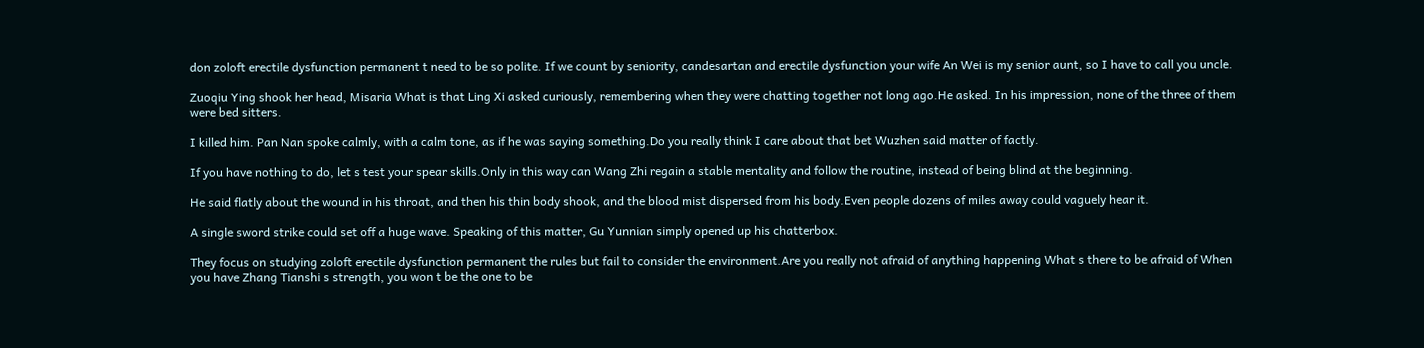don zoloft erectile dysfunction permanent t need to be so polite. If we count by seniority, candesartan and erectile dysfunction your wife An Wei is my senior aunt, so I have to call you uncle.

Zuoqiu Ying shook her head, Misaria What is that Ling Xi asked curiously, remembering when they were chatting together not long ago.He asked. In his impression, none of the three of them were bed sitters.

I killed him. Pan Nan spoke calmly, with a calm tone, as if he was saying something.Do you really think I care about that bet Wuzhen said matter of factly.

If you have nothing to do, let s test your spear skills.Only in this way can Wang Zhi regain a stable mentality and follow the routine, instead of being blind at the beginning.

He said flatly about the wound in his throat, and then his thin body shook, and the blood mist dispersed from his body.Even people dozens of miles away could vaguely hear it.

A single sword strike could set off a huge wave. Speaking of this matter, Gu Yunnian simply opened up his chatterbox.

They focus on studying zoloft erectile dysfunction permanent the rules but fail to consider the environment.Are you really not afraid of anything happening What s there to be afraid of When you have Zhang Tianshi s strength, you won t be the one to be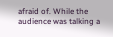afraid of. While the audience was talking a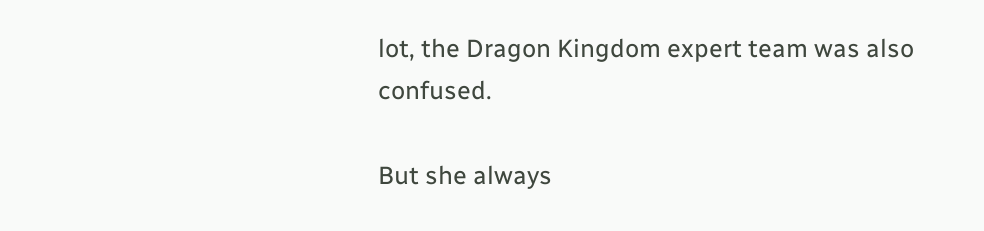lot, the Dragon Kingdom expert team was also confused.

But she always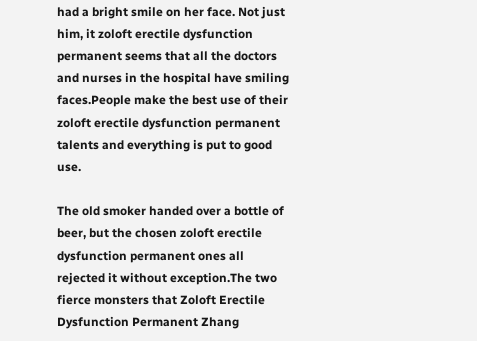had a bright smile on her face. Not just him, it zoloft erectile dysfunction permanent seems that all the doctors and nurses in the hospital have smiling faces.People make the best use of their zoloft erectile dysfunction permanent talents and everything is put to good use.

The old smoker handed over a bottle of beer, but the chosen zoloft erectile dysfunction permanent ones all rejected it without exception.The two fierce monsters that Zoloft Erectile Dysfunction Permanent Zhang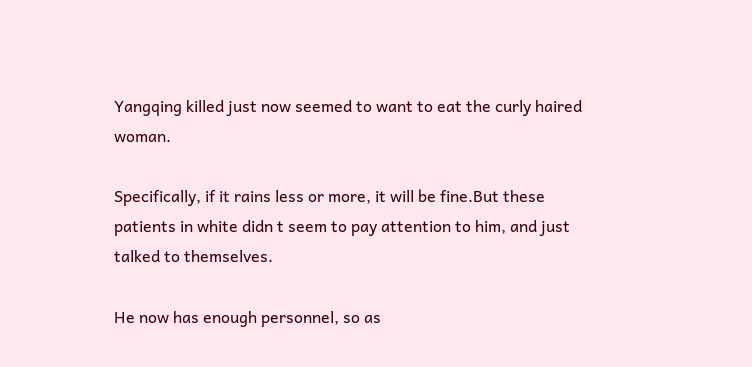Yangqing killed just now seemed to want to eat the curly haired woman.

Specifically, if it rains less or more, it will be fine.But these patients in white didn t seem to pay attention to him, and just talked to themselves.

He now has enough personnel, so as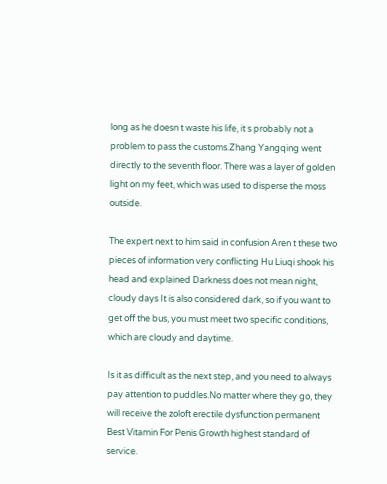long as he doesn t waste his life, it s probably not a problem to pass the customs.Zhang Yangqing went directly to the seventh floor. There was a layer of golden light on my feet, which was used to disperse the moss outside.

The expert next to him said in confusion Aren t these two pieces of information very conflicting Hu Liuqi shook his head and explained Darkness does not mean night, cloudy days It is also considered dark, so if you want to get off the bus, you must meet two specific conditions, which are cloudy and daytime.

Is it as difficult as the next step, and you need to always pay attention to puddles.No matter where they go, they will receive the zoloft erectile dysfunction permanent Best Vitamin For Penis Growth highest standard of service.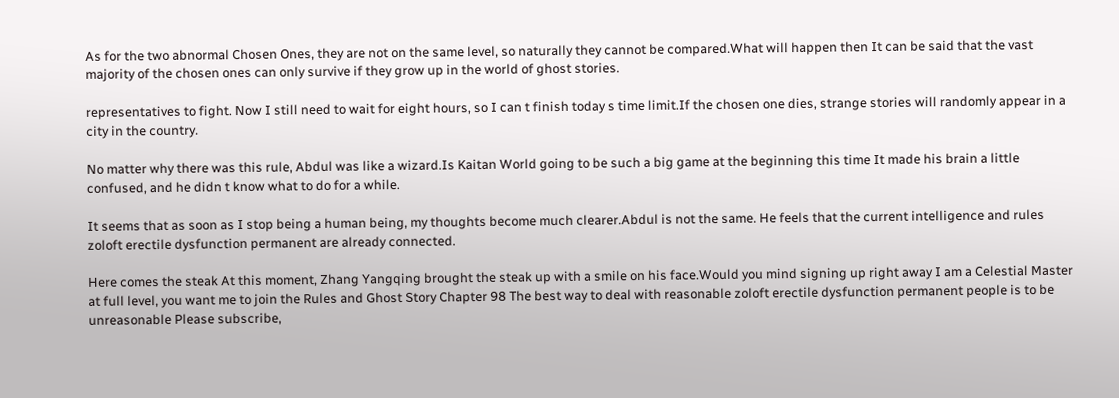As for the two abnormal Chosen Ones, they are not on the same level, so naturally they cannot be compared.What will happen then It can be said that the vast majority of the chosen ones can only survive if they grow up in the world of ghost stories.

representatives to fight. Now I still need to wait for eight hours, so I can t finish today s time limit.If the chosen one dies, strange stories will randomly appear in a city in the country.

No matter why there was this rule, Abdul was like a wizard.Is Kaitan World going to be such a big game at the beginning this time It made his brain a little confused, and he didn t know what to do for a while.

It seems that as soon as I stop being a human being, my thoughts become much clearer.Abdul is not the same. He feels that the current intelligence and rules zoloft erectile dysfunction permanent are already connected.

Here comes the steak At this moment, Zhang Yangqing brought the steak up with a smile on his face.Would you mind signing up right away I am a Celestial Master at full level, you want me to join the Rules and Ghost Story Chapter 98 The best way to deal with reasonable zoloft erectile dysfunction permanent people is to be unreasonable Please subscribe,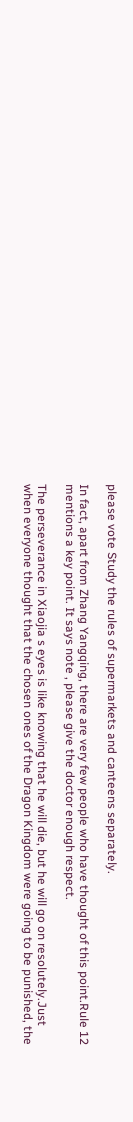please vote Study the rules of supermarkets and canteens separately.

In fact, apart from Zhang Yangqing, there are very few people who have thought of this point.Rule 12 mentions a key point. It says note , please give the doctor enough respect.

The perseverance in Xiaojia s eyes is like knowing that he will die, but he will go on resolutely.Just when everyone thought that the chosen ones of the Dragon Kingdom were going to be punished, the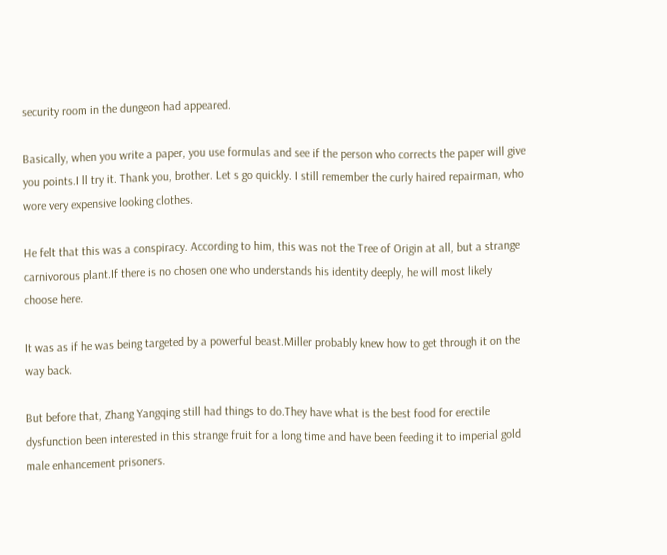security room in the dungeon had appeared.

Basically, when you write a paper, you use formulas and see if the person who corrects the paper will give you points.I ll try it. Thank you, brother. Let s go quickly. I still remember the curly haired repairman, who wore very expensive looking clothes.

He felt that this was a conspiracy. According to him, this was not the Tree of Origin at all, but a strange carnivorous plant.If there is no chosen one who understands his identity deeply, he will most likely choose here.

It was as if he was being targeted by a powerful beast.Miller probably knew how to get through it on the way back.

But before that, Zhang Yangqing still had things to do.They have what is the best food for erectile dysfunction been interested in this strange fruit for a long time and have been feeding it to imperial gold male enhancement prisoners.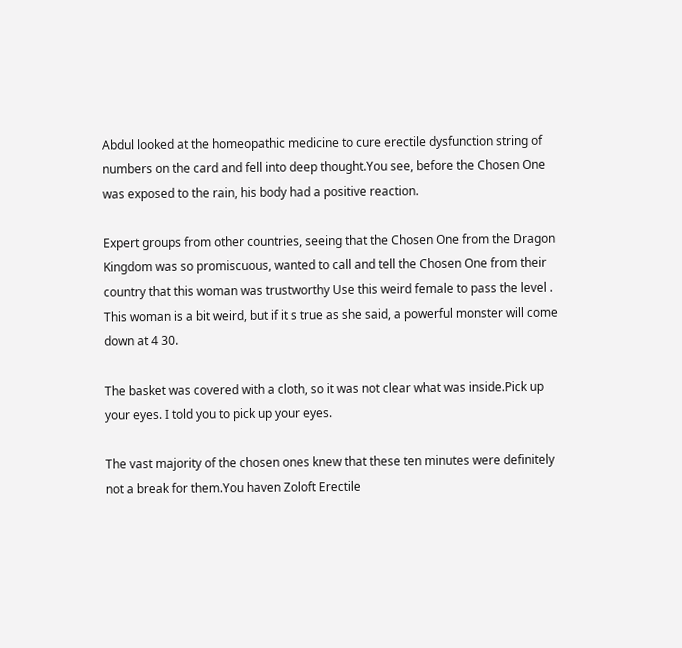Abdul looked at the homeopathic medicine to cure erectile dysfunction string of numbers on the card and fell into deep thought.You see, before the Chosen One was exposed to the rain, his body had a positive reaction.

Expert groups from other countries, seeing that the Chosen One from the Dragon Kingdom was so promiscuous, wanted to call and tell the Chosen One from their country that this woman was trustworthy Use this weird female to pass the level . This woman is a bit weird, but if it s true as she said, a powerful monster will come down at 4 30.

The basket was covered with a cloth, so it was not clear what was inside.Pick up your eyes. I told you to pick up your eyes.

The vast majority of the chosen ones knew that these ten minutes were definitely not a break for them.You haven Zoloft Erectile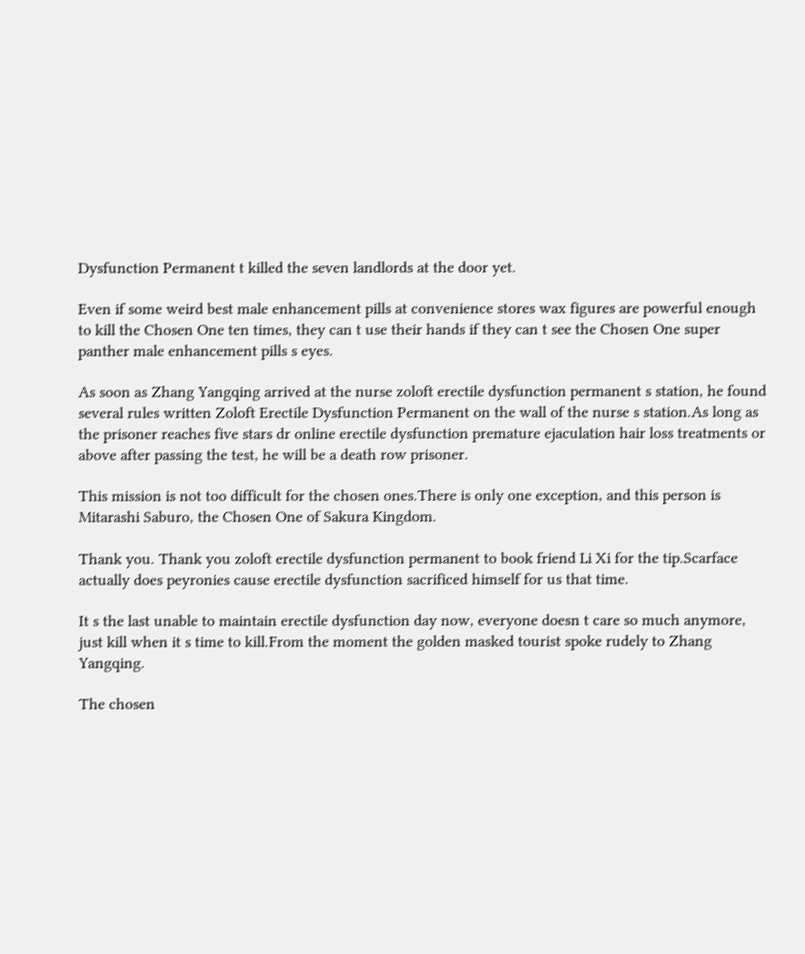Dysfunction Permanent t killed the seven landlords at the door yet.

Even if some weird best male enhancement pills at convenience stores wax figures are powerful enough to kill the Chosen One ten times, they can t use their hands if they can t see the Chosen One super panther male enhancement pills s eyes.

As soon as Zhang Yangqing arrived at the nurse zoloft erectile dysfunction permanent s station, he found several rules written Zoloft Erectile Dysfunction Permanent on the wall of the nurse s station.As long as the prisoner reaches five stars dr online erectile dysfunction premature ejaculation hair loss treatments or above after passing the test, he will be a death row prisoner.

This mission is not too difficult for the chosen ones.There is only one exception, and this person is Mitarashi Saburo, the Chosen One of Sakura Kingdom.

Thank you. Thank you zoloft erectile dysfunction permanent to book friend Li Xi for the tip.Scarface actually does peyronies cause erectile dysfunction sacrificed himself for us that time.

It s the last unable to maintain erectile dysfunction day now, everyone doesn t care so much anymore, just kill when it s time to kill.From the moment the golden masked tourist spoke rudely to Zhang Yangqing.

The chosen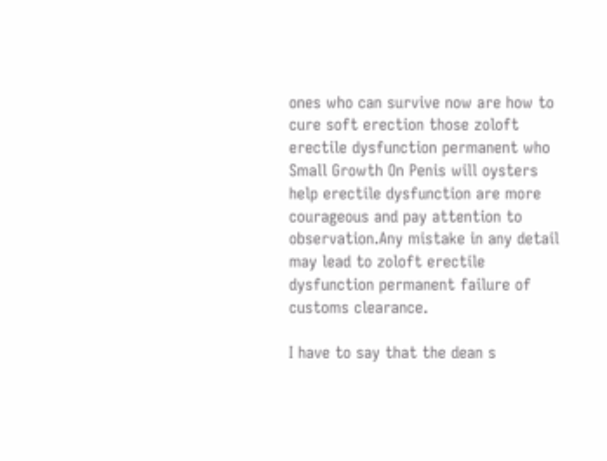ones who can survive now are how to cure soft erection those zoloft erectile dysfunction permanent who Small Growth On Penis will oysters help erectile dysfunction are more courageous and pay attention to observation.Any mistake in any detail may lead to zoloft erectile dysfunction permanent failure of customs clearance.

I have to say that the dean s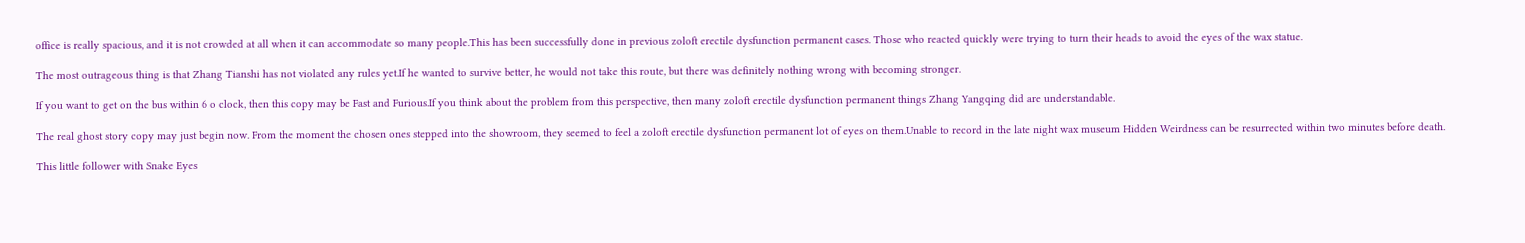office is really spacious, and it is not crowded at all when it can accommodate so many people.This has been successfully done in previous zoloft erectile dysfunction permanent cases. Those who reacted quickly were trying to turn their heads to avoid the eyes of the wax statue.

The most outrageous thing is that Zhang Tianshi has not violated any rules yet.If he wanted to survive better, he would not take this route, but there was definitely nothing wrong with becoming stronger.

If you want to get on the bus within 6 o clock, then this copy may be Fast and Furious.If you think about the problem from this perspective, then many zoloft erectile dysfunction permanent things Zhang Yangqing did are understandable.

The real ghost story copy may just begin now. From the moment the chosen ones stepped into the showroom, they seemed to feel a zoloft erectile dysfunction permanent lot of eyes on them.Unable to record in the late night wax museum Hidden Weirdness can be resurrected within two minutes before death.

This little follower with Snake Eyes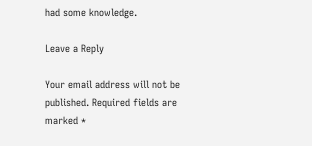had some knowledge.

Leave a Reply

Your email address will not be published. Required fields are marked *